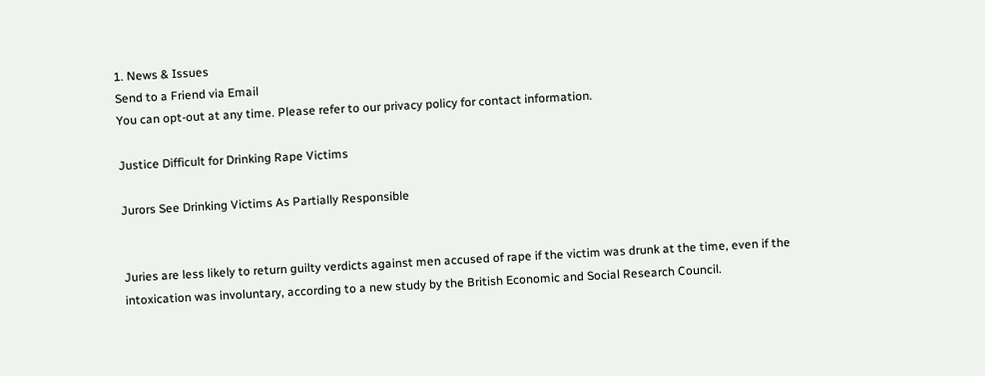1. News & Issues
Send to a Friend via Email
You can opt-out at any time. Please refer to our privacy policy for contact information.

Justice Difficult for Drinking Rape Victims

Jurors See Drinking Victims As Partially Responsible


Juries are less likely to return guilty verdicts against men accused of rape if the victim was drunk at the time, even if the intoxication was involuntary, according to a new study by the British Economic and Social Research Council.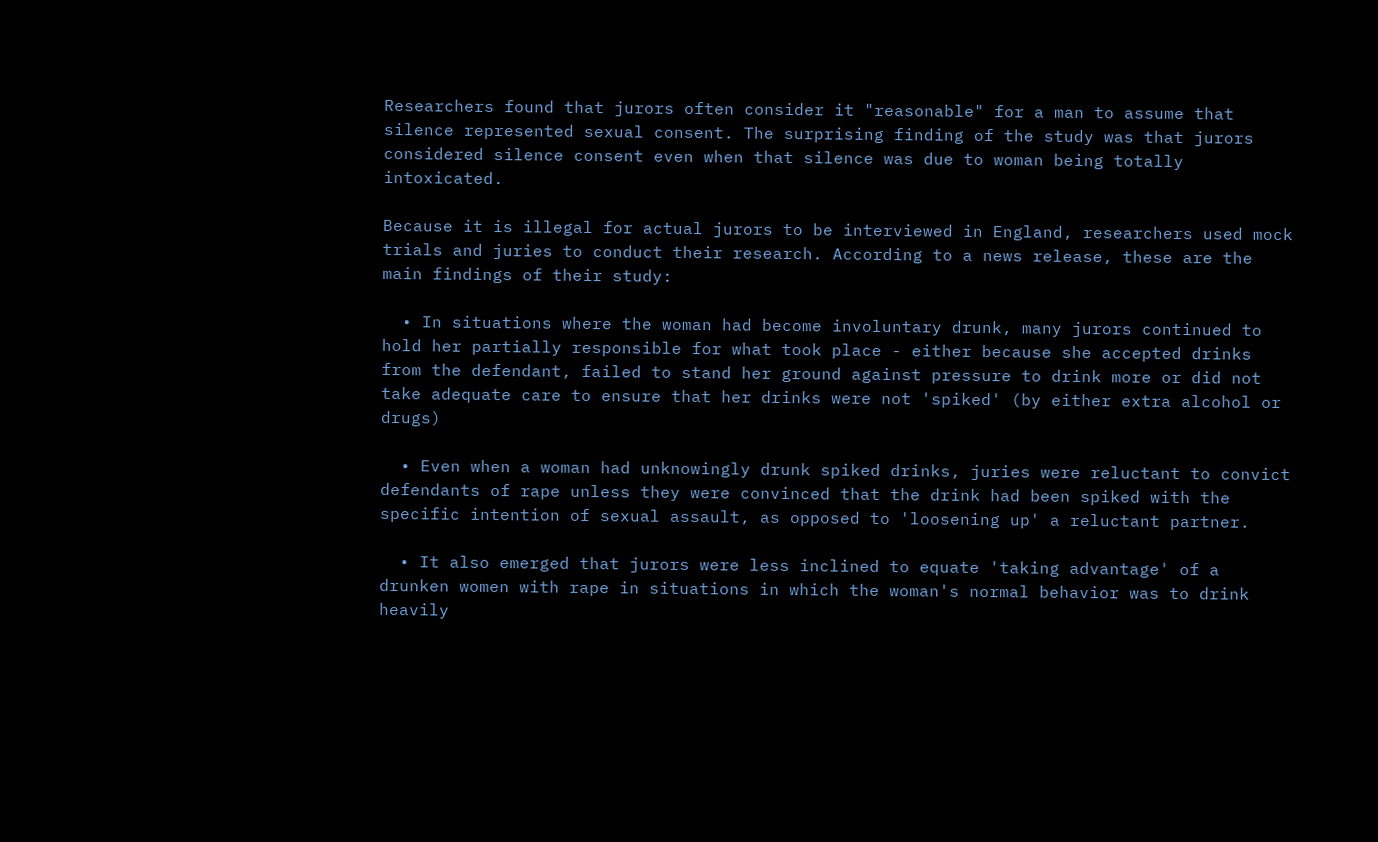Researchers found that jurors often consider it "reasonable" for a man to assume that silence represented sexual consent. The surprising finding of the study was that jurors considered silence consent even when that silence was due to woman being totally intoxicated.

Because it is illegal for actual jurors to be interviewed in England, researchers used mock trials and juries to conduct their research. According to a news release, these are the main findings of their study:

  • In situations where the woman had become involuntary drunk, many jurors continued to hold her partially responsible for what took place - either because she accepted drinks from the defendant, failed to stand her ground against pressure to drink more or did not take adequate care to ensure that her drinks were not 'spiked' (by either extra alcohol or drugs)

  • Even when a woman had unknowingly drunk spiked drinks, juries were reluctant to convict defendants of rape unless they were convinced that the drink had been spiked with the specific intention of sexual assault, as opposed to 'loosening up' a reluctant partner.

  • It also emerged that jurors were less inclined to equate 'taking advantage' of a drunken women with rape in situations in which the woman's normal behavior was to drink heavily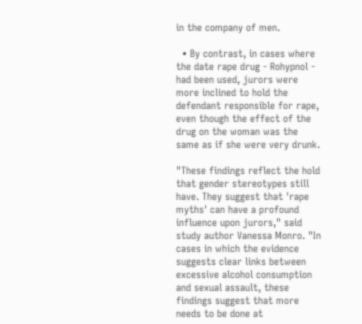in the company of men.

  • By contrast, in cases where the date rape drug - Rohypnol - had been used, jurors were more inclined to hold the defendant responsible for rape, even though the effect of the drug on the woman was the same as if she were very drunk.

"These findings reflect the hold that gender stereotypes still have. They suggest that 'rape myths' can have a profound influence upon jurors," said study author Vanessa Monro. "In cases in which the evidence suggests clear links between excessive alcohol consumption and sexual assault, these findings suggest that more needs to be done at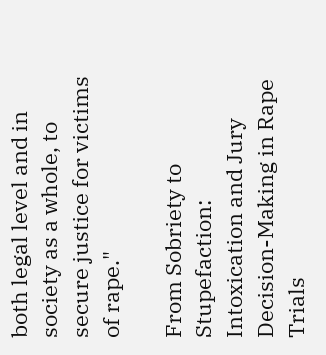both legal level and in society as a whole, to secure justice for victims of rape."

From Sobriety to Stupefaction: Intoxication and Jury Decision-Making in Rape Trials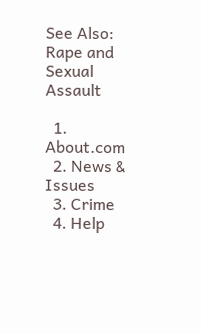See Also:
Rape and Sexual Assault

  1. About.com
  2. News & Issues
  3. Crime
  4. Help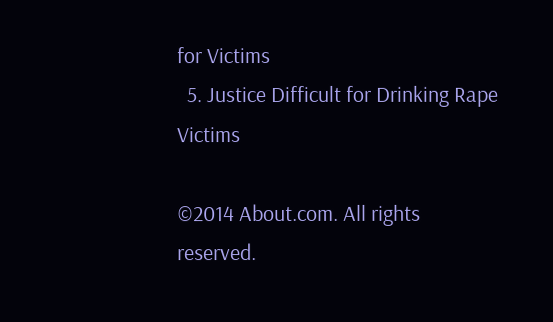for Victims
  5. Justice Difficult for Drinking Rape Victims

©2014 About.com. All rights reserved.